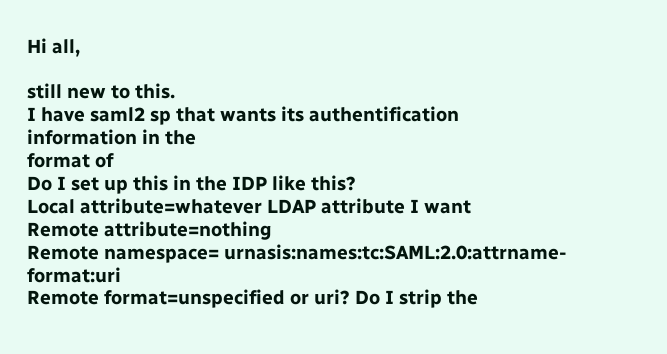Hi all,

still new to this.
I have saml2 sp that wants its authentification information in the
format of
Do I set up this in the IDP like this?
Local attribute=whatever LDAP attribute I want
Remote attribute=nothing
Remote namespace= urnasis:names:tc:SAML:2.0:attrname-format:uri
Remote format=unspecified or uri? Do I strip the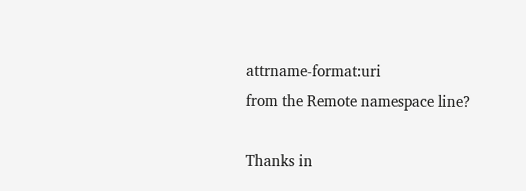attrname-format:uri
from the Remote namespace line?

Thanks in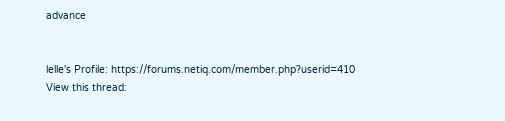advance


lelle's Profile: https://forums.netiq.com/member.php?userid=410
View this thread: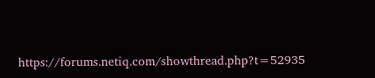https://forums.netiq.com/showthread.php?t=52935